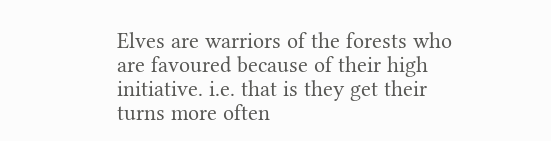Elves are warriors of the forests who are favoured because of their high initiative. i.e. that is they get their turns more often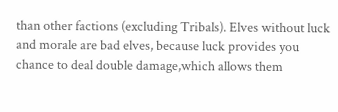than other factions (excluding Tribals). Elves without luck and morale are bad elves, because luck provides you chance to deal double damage,which allows them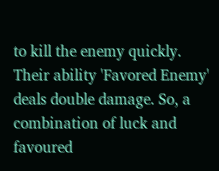to kill the enemy quickly. Their ability 'Favored Enemy' deals double damage. So, a combination of luck and favoured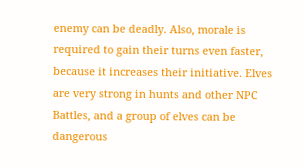enemy can be deadly. Also, morale is required to gain their turns even faster, because it increases their initiative. Elves are very strong in hunts and other NPC Battles, and a group of elves can be dangerous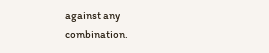against any combination.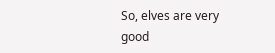So, elves are very good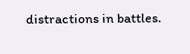distractions in battles.